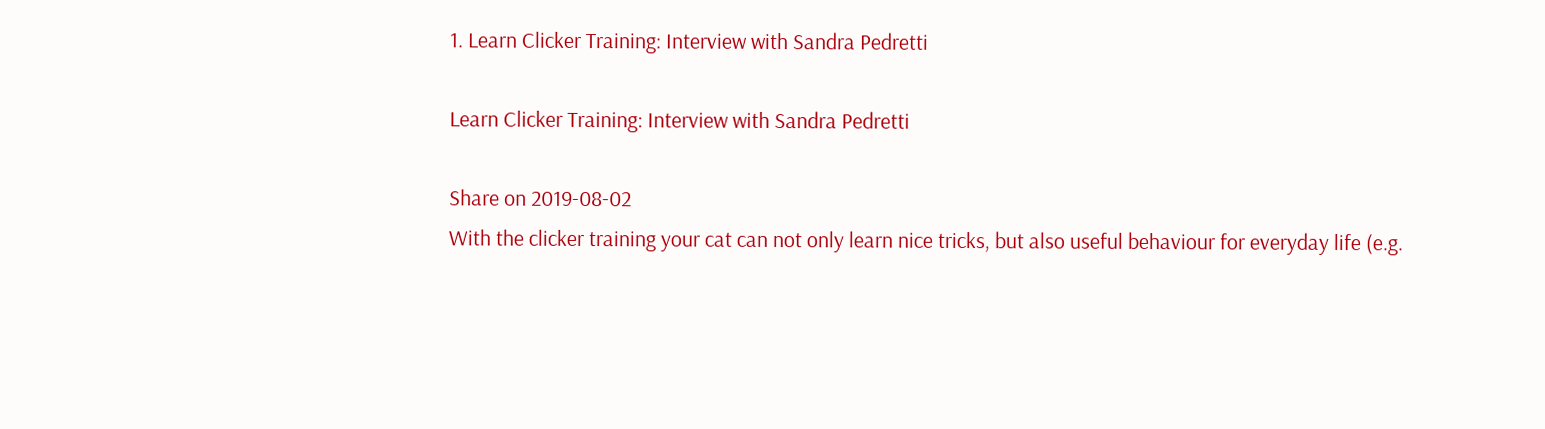1. Learn Clicker Training: Interview with Sandra Pedretti

Learn Clicker Training: Interview with Sandra Pedretti

Share on 2019-08-02
With the clicker training your cat can not only learn nice tricks, but also useful behaviour for everyday life (e.g.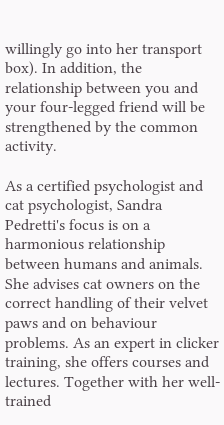willingly go into her transport box). In addition, the relationship between you and your four-legged friend will be strengthened by the common activity.

As a certified psychologist and cat psychologist, Sandra Pedretti's focus is on a harmonious relationship between humans and animals. She advises cat owners on the correct handling of their velvet paws and on behaviour problems. As an expert in clicker training, she offers courses and lectures. Together with her well-trained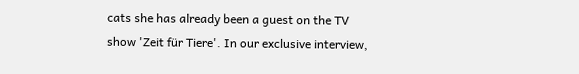cats she has already been a guest on the TV show 'Zeit für Tiere'. In our exclusive interview,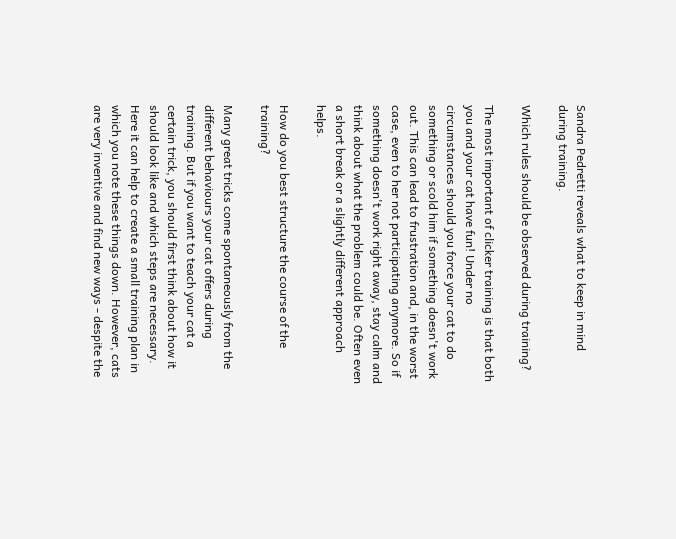Sandra Pedretti reveals what to keep in mind during training.

Which rules should be observed during training?

The most important of clicker training is that both you and your cat have fun! Under no circumstances should you force your cat to do something or scold him if something doesn't work out. This can lead to frustration and, in the worst case, even to her not participating anymore. So if something doesn't work right away, stay calm and think about what the problem could be. Often even a short break or a slightly different approach helps.

How do you best structure the course of the training?

Many great tricks come spontaneously from the different behaviours your cat offers during training. But if you want to teach your cat a certain trick, you should first think about how it should look like and which steps are necessary. Here it can help to create a small training plan in which you note these things down. However, cats are very inventive and find new ways - despite the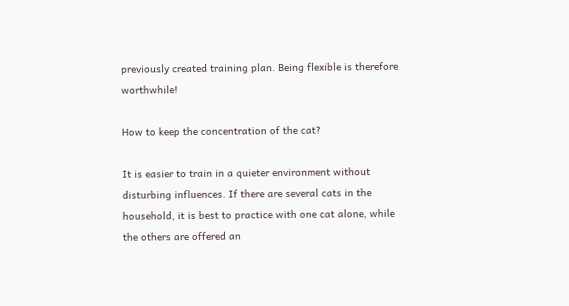previously created training plan. Being flexible is therefore worthwhile!

How to keep the concentration of the cat?

It is easier to train in a quieter environment without disturbing influences. If there are several cats in the household, it is best to practice with one cat alone, while the others are offered an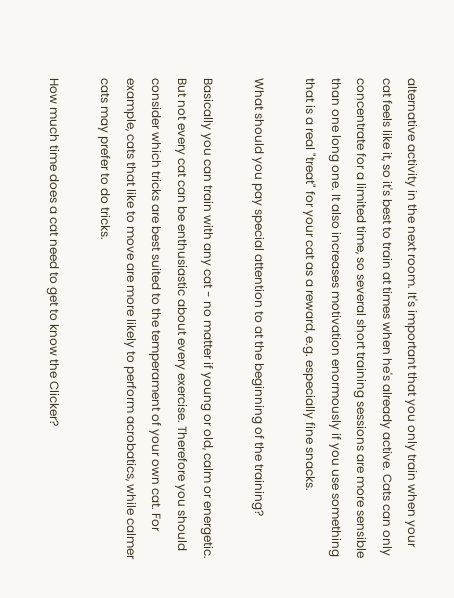alternative activity in the next room. It's important that you only train when your cat feels like it, so it's best to train at times when he's already active. Cats can only concentrate for a limited time, so several short training sessions are more sensible than one long one. It also increases motivation enormously if you use something that is a real "treat" for your cat as a reward, e.g. especially fine snacks.

What should you pay special attention to at the beginning of the training?

Basically you can train with any cat - no matter if young or old, calm or energetic. But not every cat can be enthusiastic about every exercise. Therefore you should consider which tricks are best suited to the temperament of your own cat. For example, cats that like to move are more likely to perform acrobatics, while calmer cats may prefer to do tricks.

How much time does a cat need to get to know the Clicker?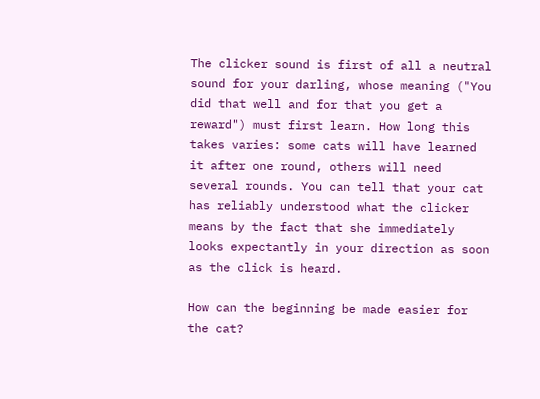The clicker sound is first of all a neutral sound for your darling, whose meaning ("You did that well and for that you get a reward") must first learn. How long this takes varies: some cats will have learned it after one round, others will need several rounds. You can tell that your cat has reliably understood what the clicker means by the fact that she immediately looks expectantly in your direction as soon as the click is heard.

How can the beginning be made easier for the cat?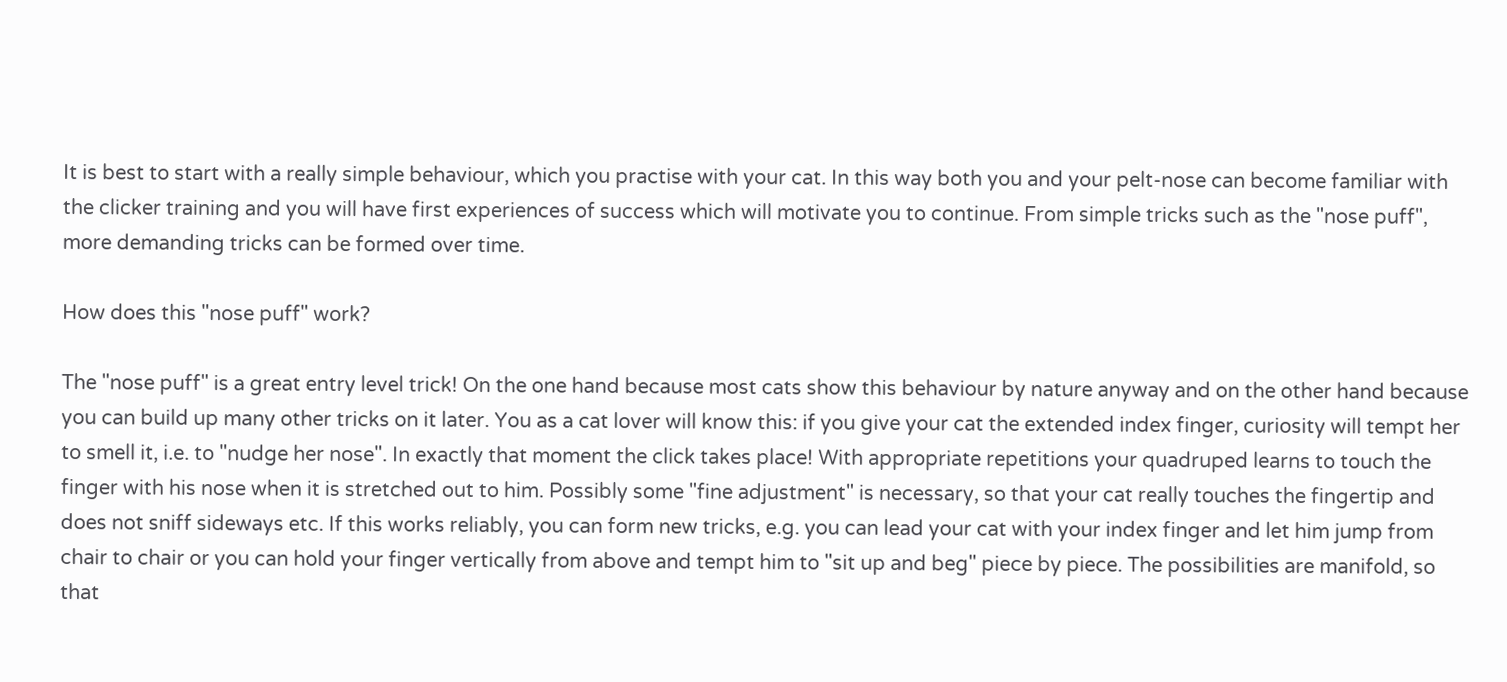It is best to start with a really simple behaviour, which you practise with your cat. In this way both you and your pelt-nose can become familiar with the clicker training and you will have first experiences of success which will motivate you to continue. From simple tricks such as the "nose puff", more demanding tricks can be formed over time.

How does this "nose puff" work?

The "nose puff" is a great entry level trick! On the one hand because most cats show this behaviour by nature anyway and on the other hand because you can build up many other tricks on it later. You as a cat lover will know this: if you give your cat the extended index finger, curiosity will tempt her to smell it, i.e. to "nudge her nose". In exactly that moment the click takes place! With appropriate repetitions your quadruped learns to touch the finger with his nose when it is stretched out to him. Possibly some "fine adjustment" is necessary, so that your cat really touches the fingertip and does not sniff sideways etc. If this works reliably, you can form new tricks, e.g. you can lead your cat with your index finger and let him jump from chair to chair or you can hold your finger vertically from above and tempt him to "sit up and beg" piece by piece. The possibilities are manifold, so that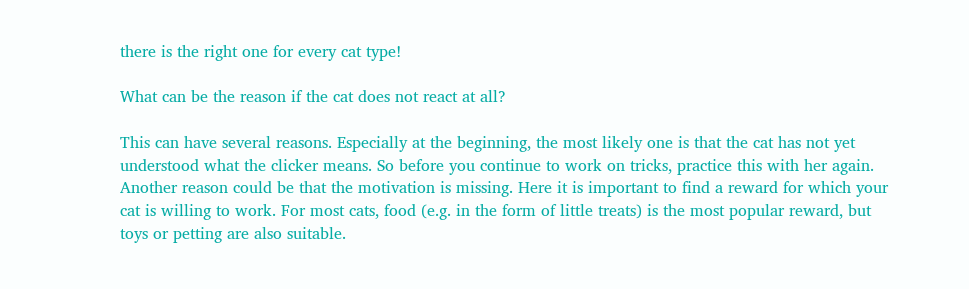there is the right one for every cat type!

What can be the reason if the cat does not react at all?

This can have several reasons. Especially at the beginning, the most likely one is that the cat has not yet understood what the clicker means. So before you continue to work on tricks, practice this with her again. Another reason could be that the motivation is missing. Here it is important to find a reward for which your cat is willing to work. For most cats, food (e.g. in the form of little treats) is the most popular reward, but toys or petting are also suitable.